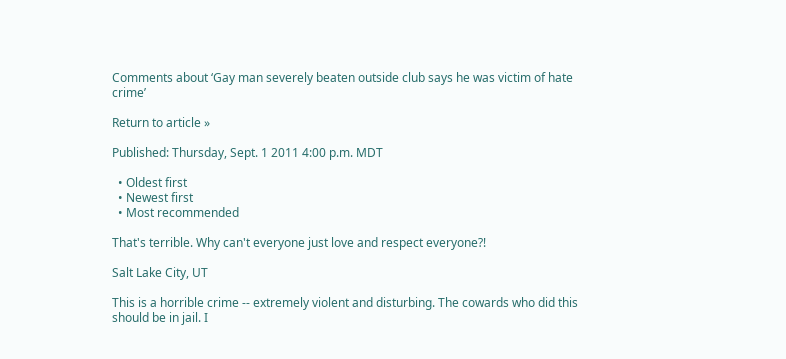Comments about ‘Gay man severely beaten outside club says he was victim of hate crime’

Return to article »

Published: Thursday, Sept. 1 2011 4:00 p.m. MDT

  • Oldest first
  • Newest first
  • Most recommended

That's terrible. Why can't everyone just love and respect everyone?!

Salt Lake City, UT

This is a horrible crime -- extremely violent and disturbing. The cowards who did this should be in jail. I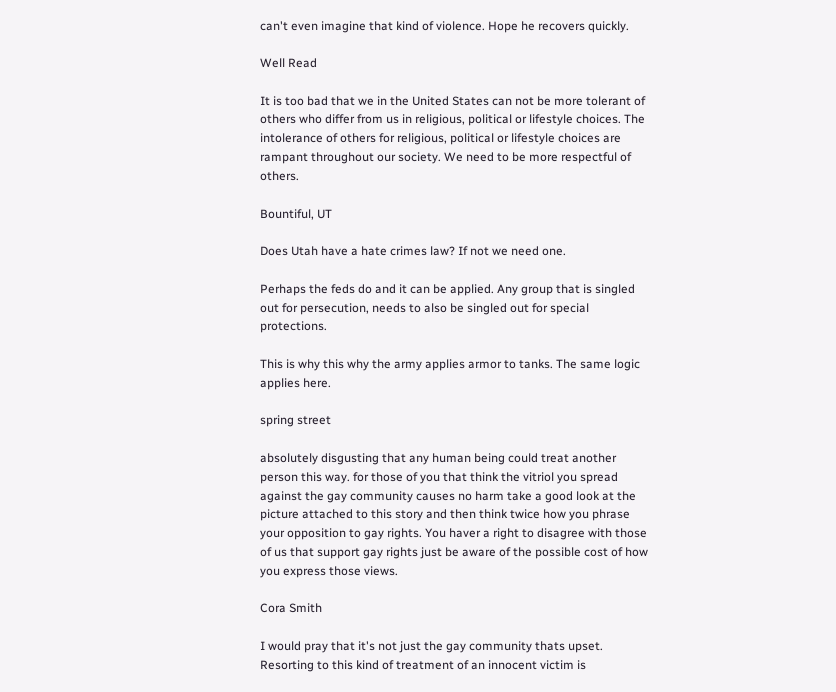can't even imagine that kind of violence. Hope he recovers quickly.

Well Read

It is too bad that we in the United States can not be more tolerant of others who differ from us in religious, political or lifestyle choices. The intolerance of others for religious, political or lifestyle choices are rampant throughout our society. We need to be more respectful of others.

Bountiful, UT

Does Utah have a hate crimes law? If not we need one.

Perhaps the feds do and it can be applied. Any group that is singled out for persecution, needs to also be singled out for special protections.

This is why this why the army applies armor to tanks. The same logic applies here.

spring street

absolutely disgusting that any human being could treat another person this way. for those of you that think the vitriol you spread against the gay community causes no harm take a good look at the picture attached to this story and then think twice how you phrase your opposition to gay rights. You haver a right to disagree with those of us that support gay rights just be aware of the possible cost of how you express those views.

Cora Smith

I would pray that it's not just the gay community thats upset. Resorting to this kind of treatment of an innocent victim is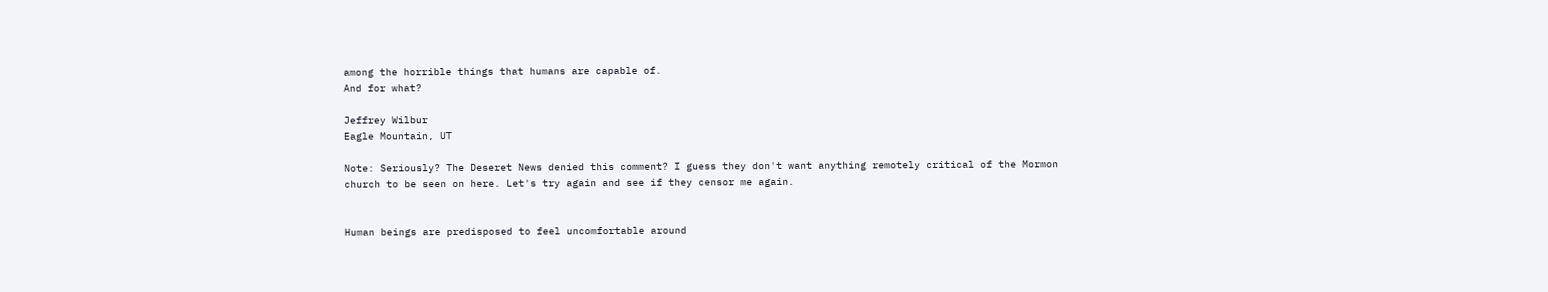among the horrible things that humans are capable of.
And for what?

Jeffrey Wilbur
Eagle Mountain, UT

Note: Seriously? The Deseret News denied this comment? I guess they don't want anything remotely critical of the Mormon church to be seen on here. Let's try again and see if they censor me again.


Human beings are predisposed to feel uncomfortable around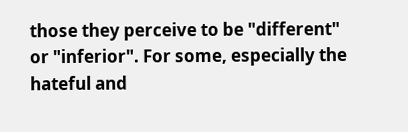those they perceive to be "different" or "inferior". For some, especially the hateful and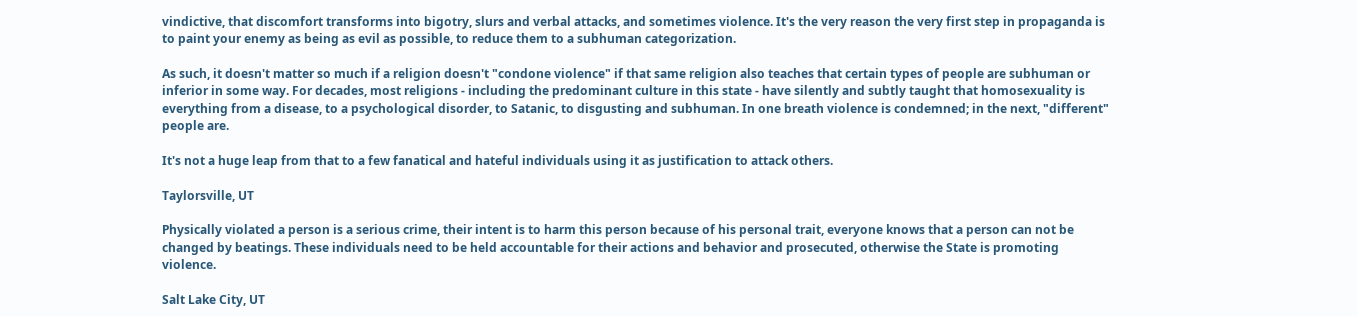vindictive, that discomfort transforms into bigotry, slurs and verbal attacks, and sometimes violence. It's the very reason the very first step in propaganda is to paint your enemy as being as evil as possible, to reduce them to a subhuman categorization.

As such, it doesn't matter so much if a religion doesn't "condone violence" if that same religion also teaches that certain types of people are subhuman or inferior in some way. For decades, most religions - including the predominant culture in this state - have silently and subtly taught that homosexuality is everything from a disease, to a psychological disorder, to Satanic, to disgusting and subhuman. In one breath violence is condemned; in the next, "different" people are.

It's not a huge leap from that to a few fanatical and hateful individuals using it as justification to attack others.

Taylorsville, UT

Physically violated a person is a serious crime, their intent is to harm this person because of his personal trait, everyone knows that a person can not be changed by beatings. These individuals need to be held accountable for their actions and behavior and prosecuted, otherwise the State is promoting violence.

Salt Lake City, UT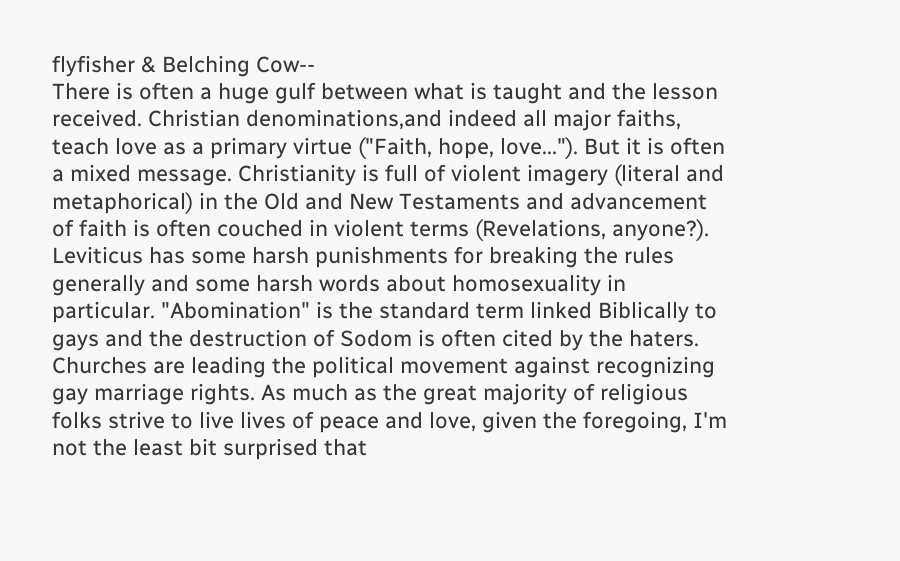flyfisher & Belching Cow--
There is often a huge gulf between what is taught and the lesson received. Christian denominations,and indeed all major faiths, teach love as a primary virtue ("Faith, hope, love..."). But it is often a mixed message. Christianity is full of violent imagery (literal and metaphorical) in the Old and New Testaments and advancement of faith is often couched in violent terms (Revelations, anyone?). Leviticus has some harsh punishments for breaking the rules generally and some harsh words about homosexuality in particular. "Abomination" is the standard term linked Biblically to gays and the destruction of Sodom is often cited by the haters. Churches are leading the political movement against recognizing gay marriage rights. As much as the great majority of religious folks strive to live lives of peace and love, given the foregoing, I'm not the least bit surprised that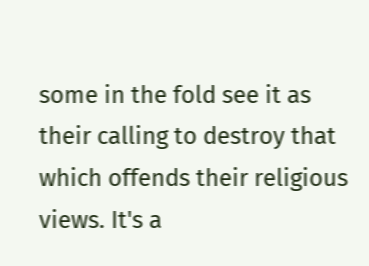some in the fold see it as their calling to destroy that which offends their religious views. It's a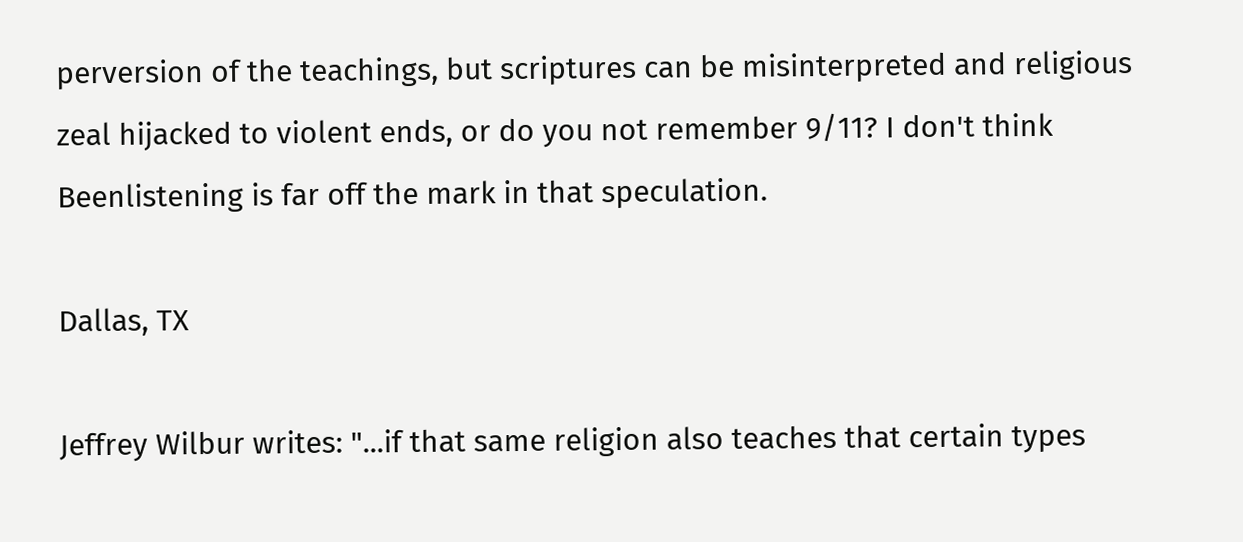perversion of the teachings, but scriptures can be misinterpreted and religious zeal hijacked to violent ends, or do you not remember 9/11? I don't think Beenlistening is far off the mark in that speculation.

Dallas, TX

Jeffrey Wilbur writes: "...if that same religion also teaches that certain types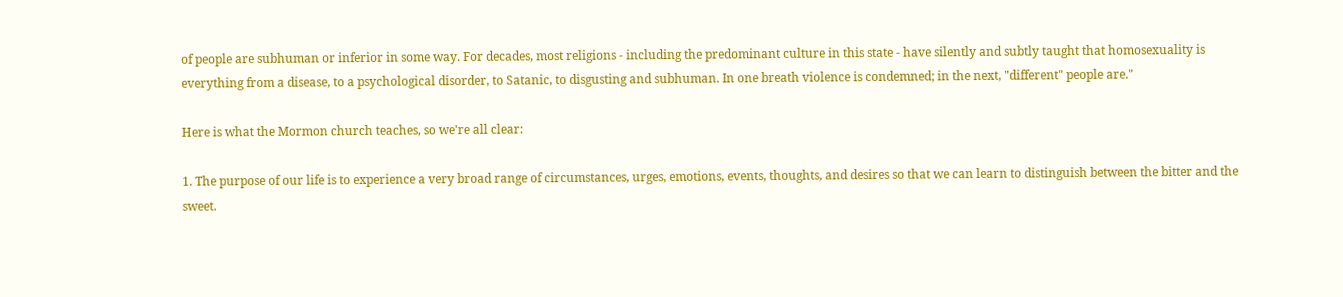of people are subhuman or inferior in some way. For decades, most religions - including the predominant culture in this state - have silently and subtly taught that homosexuality is everything from a disease, to a psychological disorder, to Satanic, to disgusting and subhuman. In one breath violence is condemned; in the next, "different" people are."

Here is what the Mormon church teaches, so we're all clear:

1. The purpose of our life is to experience a very broad range of circumstances, urges, emotions, events, thoughts, and desires so that we can learn to distinguish between the bitter and the sweet.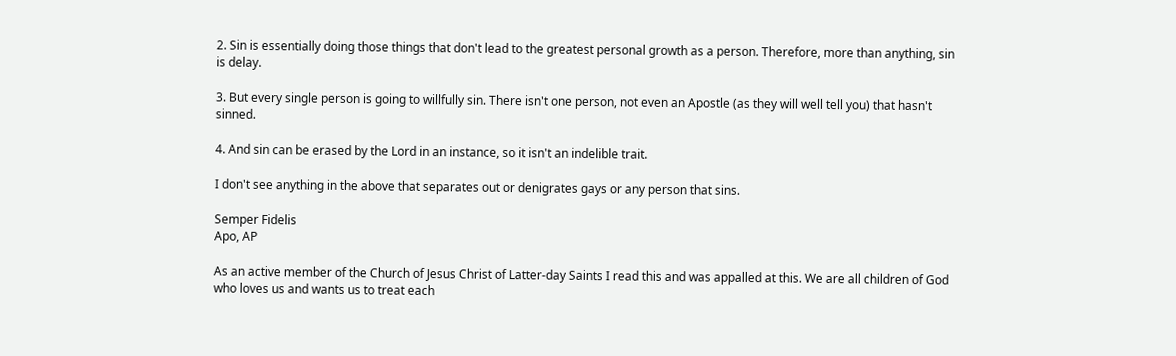2. Sin is essentially doing those things that don't lead to the greatest personal growth as a person. Therefore, more than anything, sin is delay.

3. But every single person is going to willfully sin. There isn't one person, not even an Apostle (as they will well tell you) that hasn't sinned.

4. And sin can be erased by the Lord in an instance, so it isn't an indelible trait.

I don't see anything in the above that separates out or denigrates gays or any person that sins.

Semper Fidelis
Apo, AP

As an active member of the Church of Jesus Christ of Latter-day Saints I read this and was appalled at this. We are all children of God who loves us and wants us to treat each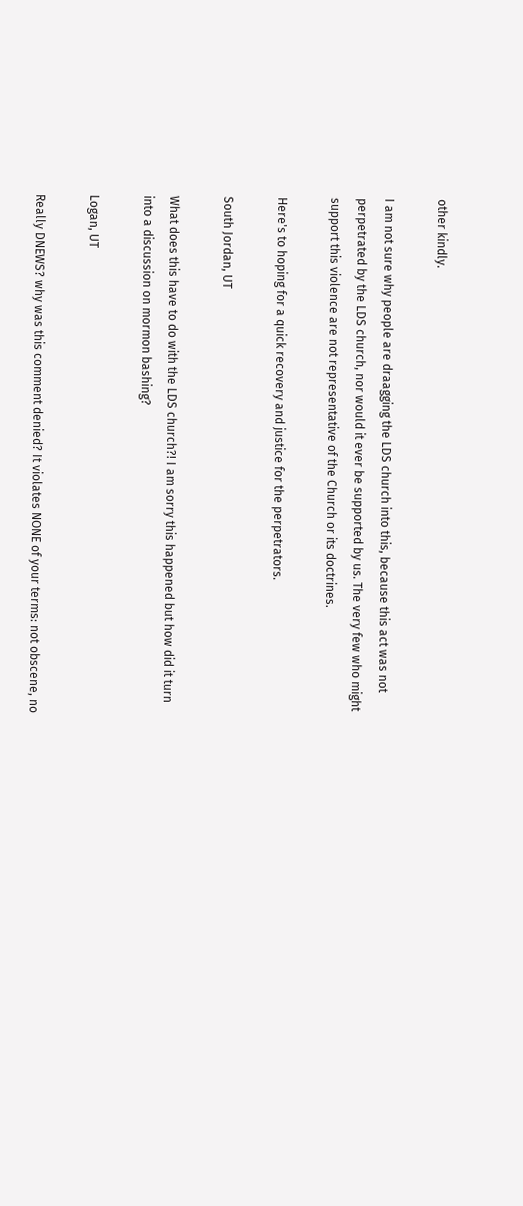other kindly.

I am not sure why people are draagging the LDS church into this, because this act was not perpetrated by the LDS church, nor would it ever be supported by us. The very few who might support this violence are not representative of the Church or its doctrines.

Here's to hoping for a quick recovery and justice for the perpetrators.

South Jordan, UT

What does this have to do with the LDS church?! I am sorry this happened but how did it turn into a discussion on mormon bashing?

Logan, UT

Really DNEWS? why was this comment denied? It violates NONE of your terms: not obscene, no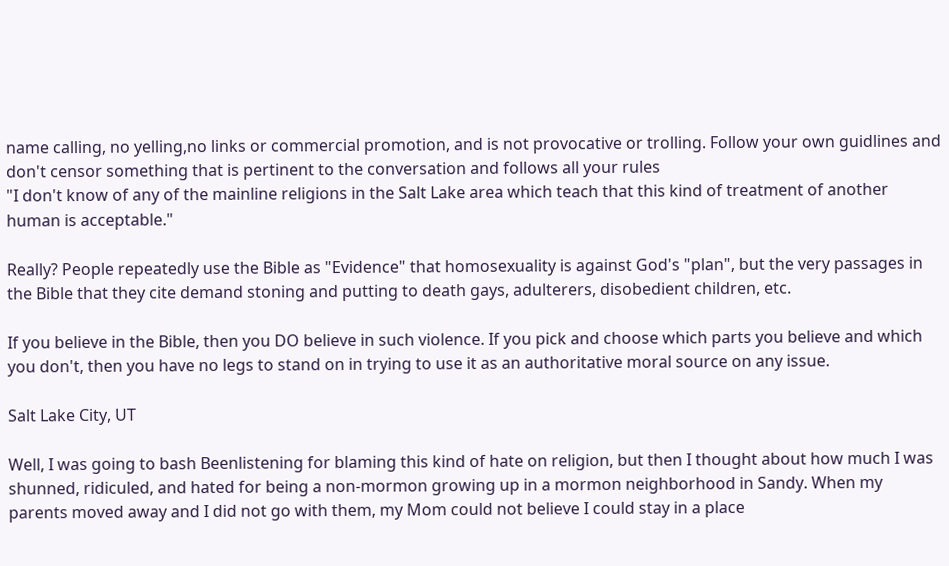name calling, no yelling,no links or commercial promotion, and is not provocative or trolling. Follow your own guidlines and don't censor something that is pertinent to the conversation and follows all your rules
"I don't know of any of the mainline religions in the Salt Lake area which teach that this kind of treatment of another human is acceptable."

Really? People repeatedly use the Bible as "Evidence" that homosexuality is against God's "plan", but the very passages in the Bible that they cite demand stoning and putting to death gays, adulterers, disobedient children, etc.

If you believe in the Bible, then you DO believe in such violence. If you pick and choose which parts you believe and which you don't, then you have no legs to stand on in trying to use it as an authoritative moral source on any issue.

Salt Lake City, UT

Well, I was going to bash Beenlistening for blaming this kind of hate on religion, but then I thought about how much I was shunned, ridiculed, and hated for being a non-mormon growing up in a mormon neighborhood in Sandy. When my parents moved away and I did not go with them, my Mom could not believe I could stay in a place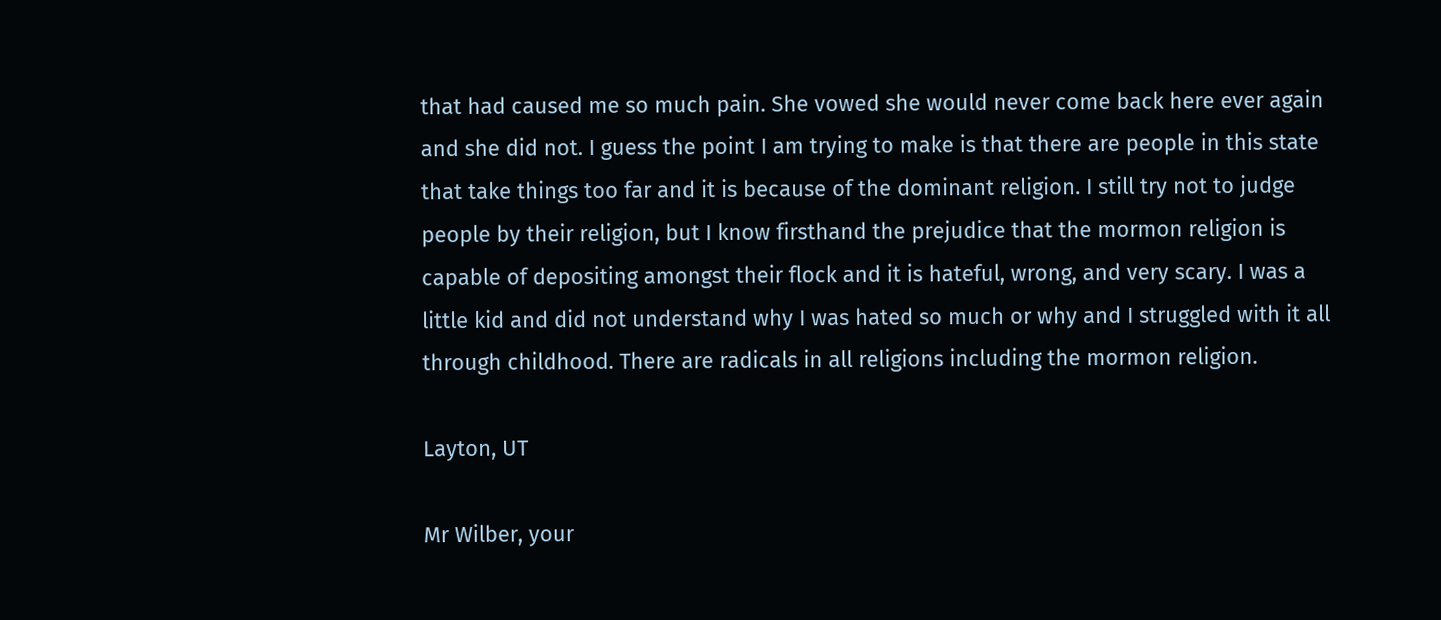that had caused me so much pain. She vowed she would never come back here ever again and she did not. I guess the point I am trying to make is that there are people in this state that take things too far and it is because of the dominant religion. I still try not to judge people by their religion, but I know firsthand the prejudice that the mormon religion is capable of depositing amongst their flock and it is hateful, wrong, and very scary. I was a little kid and did not understand why I was hated so much or why and I struggled with it all through childhood. There are radicals in all religions including the mormon religion.

Layton, UT

Mr Wilber, your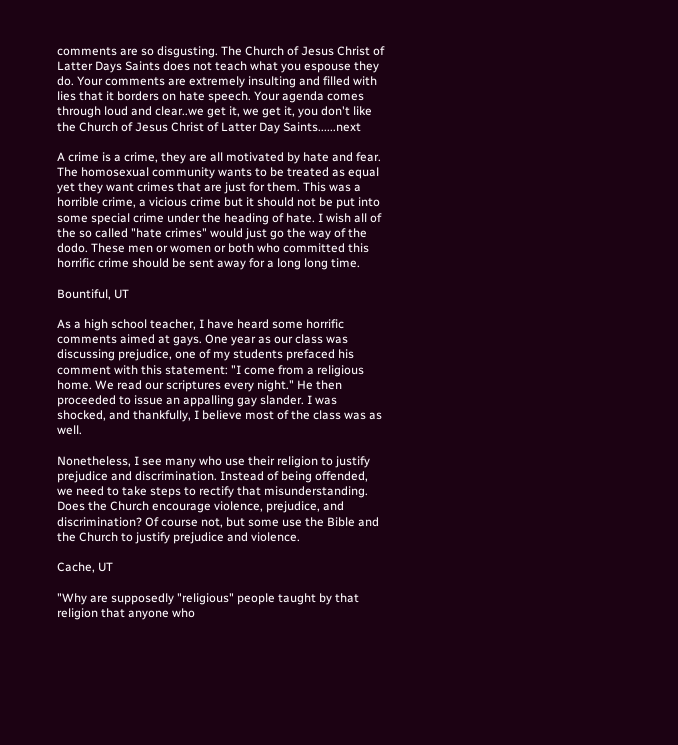comments are so disgusting. The Church of Jesus Christ of Latter Days Saints does not teach what you espouse they do. Your comments are extremely insulting and filled with lies that it borders on hate speech. Your agenda comes through loud and clear..we get it, we get it, you don't like the Church of Jesus Christ of Latter Day Saints......next

A crime is a crime, they are all motivated by hate and fear. The homosexual community wants to be treated as equal yet they want crimes that are just for them. This was a horrible crime, a vicious crime but it should not be put into some special crime under the heading of hate. I wish all of the so called "hate crimes" would just go the way of the dodo. These men or women or both who committed this horrific crime should be sent away for a long long time.

Bountiful, UT

As a high school teacher, I have heard some horrific comments aimed at gays. One year as our class was discussing prejudice, one of my students prefaced his comment with this statement: "I come from a religious home. We read our scriptures every night." He then proceeded to issue an appalling gay slander. I was shocked, and thankfully, I believe most of the class was as well.

Nonetheless, I see many who use their religion to justify prejudice and discrimination. Instead of being offended, we need to take steps to rectify that misunderstanding. Does the Church encourage violence, prejudice, and discrimination? Of course not, but some use the Bible and the Church to justify prejudice and violence.

Cache, UT

"Why are supposedly "religious" people taught by that religion that anyone who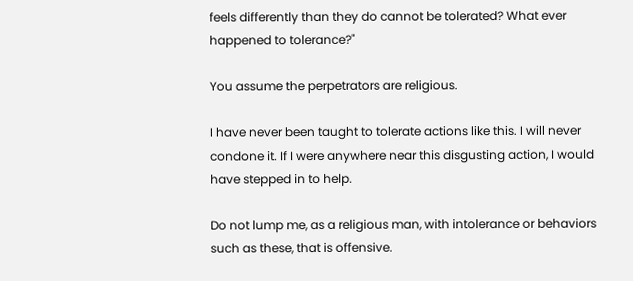feels differently than they do cannot be tolerated? What ever happened to tolerance?"

You assume the perpetrators are religious.

I have never been taught to tolerate actions like this. I will never condone it. If I were anywhere near this disgusting action, I would have stepped in to help.

Do not lump me, as a religious man, with intolerance or behaviors such as these, that is offensive.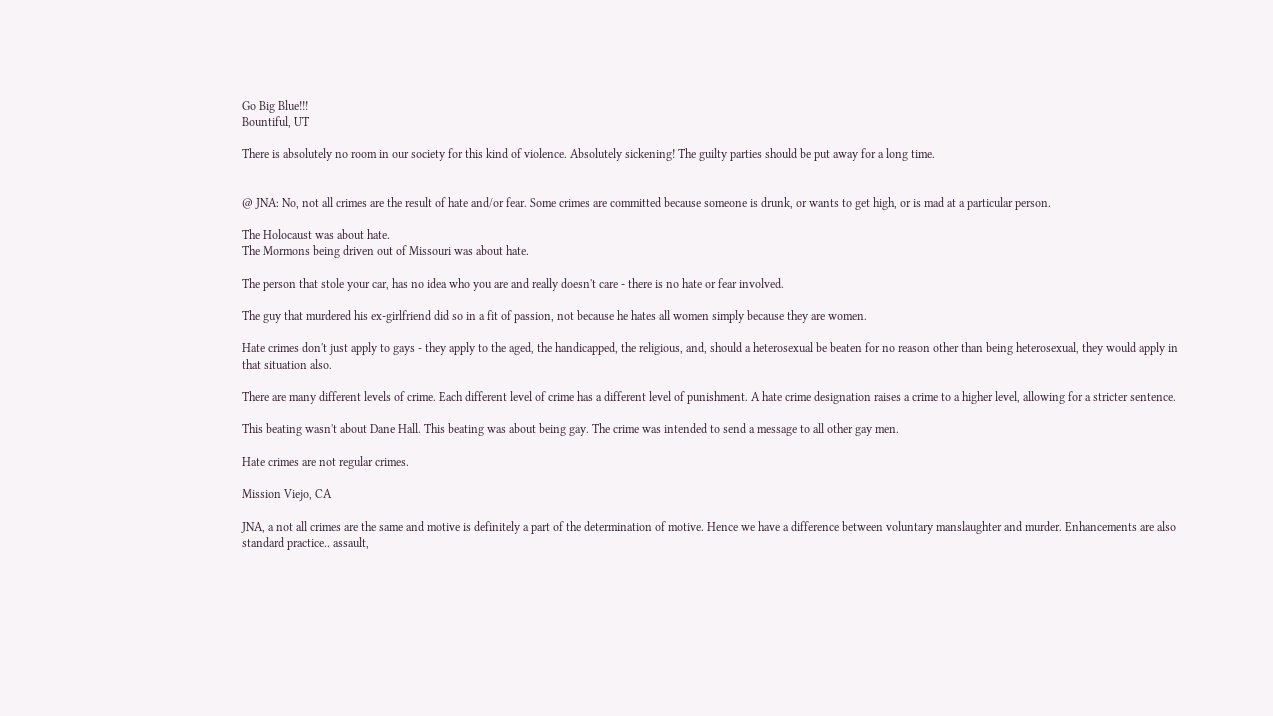Go Big Blue!!!
Bountiful, UT

There is absolutely no room in our society for this kind of violence. Absolutely sickening! The guilty parties should be put away for a long time.


@ JNA: No, not all crimes are the result of hate and/or fear. Some crimes are committed because someone is drunk, or wants to get high, or is mad at a particular person.

The Holocaust was about hate.
The Mormons being driven out of Missouri was about hate.

The person that stole your car, has no idea who you are and really doesn't care - there is no hate or fear involved.

The guy that murdered his ex-girlfriend did so in a fit of passion, not because he hates all women simply because they are women.

Hate crimes don't just apply to gays - they apply to the aged, the handicapped, the religious, and, should a heterosexual be beaten for no reason other than being heterosexual, they would apply in that situation also.

There are many different levels of crime. Each different level of crime has a different level of punishment. A hate crime designation raises a crime to a higher level, allowing for a stricter sentence.

This beating wasn't about Dane Hall. This beating was about being gay. The crime was intended to send a message to all other gay men.

Hate crimes are not regular crimes.

Mission Viejo, CA

JNA, a not all crimes are the same and motive is definitely a part of the determination of motive. Hence we have a difference between voluntary manslaughter and murder. Enhancements are also standard practice.. assault,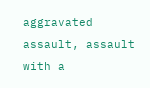aggravated assault, assault with a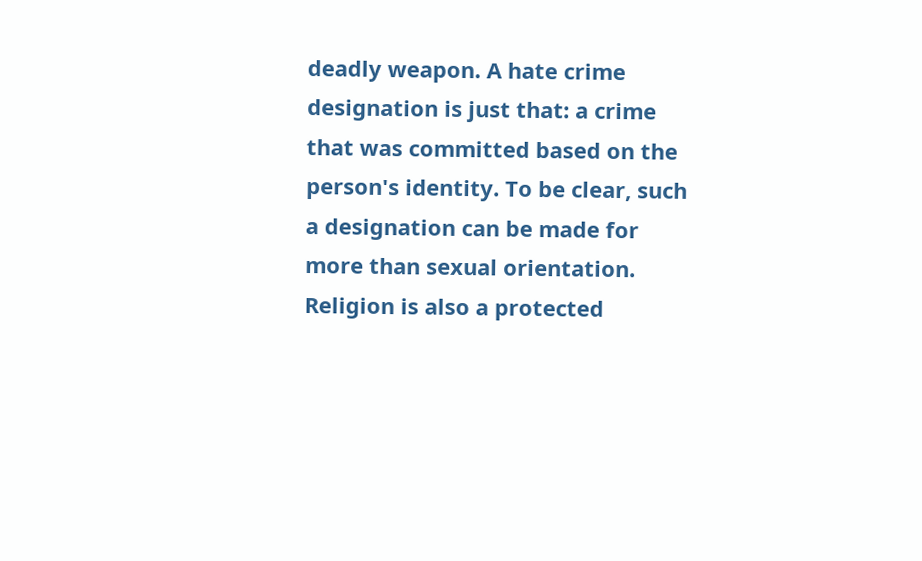deadly weapon. A hate crime designation is just that: a crime that was committed based on the person's identity. To be clear, such a designation can be made for more than sexual orientation. Religion is also a protected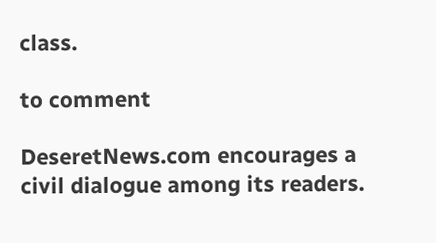class.

to comment

DeseretNews.com encourages a civil dialogue among its readers.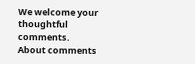We welcome your thoughtful comments.
About comments